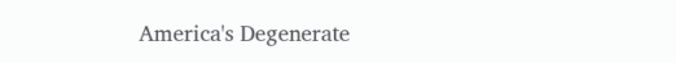America's Degenerate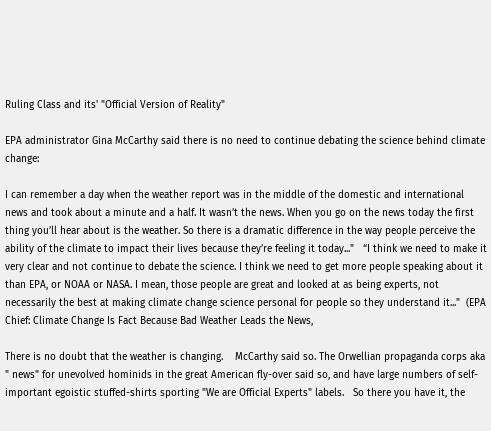Ruling Class and its' "Official Version of Reality"

EPA administrator Gina McCarthy said there is no need to continue debating the science behind climate change:

I can remember a day when the weather report was in the middle of the domestic and international news and took about a minute and a half. It wasn’t the news. When you go on the news today the first thing you’ll hear about is the weather. So there is a dramatic difference in the way people perceive the ability of the climate to impact their lives because they’re feeling it today..."   “I think we need to make it very clear and not continue to debate the science. I think we need to get more people speaking about it than EPA, or NOAA or NASA. I mean, those people are great and looked at as being experts, not necessarily the best at making climate change science personal for people so they understand it..."  (EPA Chief: Climate Change Is Fact Because Bad Weather Leads the News,

There is no doubt that the weather is changing.    McCarthy said so. The Orwellian propaganda corps aka " news" for unevolved hominids in the great American fly-over said so, and have large numbers of self-important egoistic stuffed-shirts sporting "We are Official Experts" labels.   So there you have it, the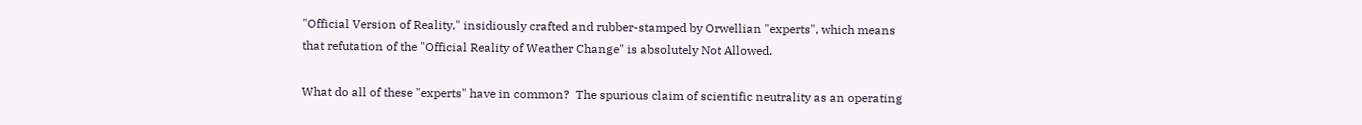"Official Version of Reality," insidiously crafted and rubber-stamped by Orwellian "experts", which means that refutation of the "Official Reality of Weather Change" is absolutely Not Allowed.

What do all of these "experts" have in common?  The spurious claim of scientific neutrality as an operating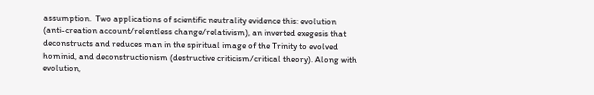assumption.  Two applications of scientific neutrality evidence this: evolution (anti-creation account/relentless change/relativism), an inverted exegesis that deconstructs and reduces man in the spiritual image of the Trinity to evolved hominid, and deconstructionism (destructive criticism/critical theory). Along with evolution,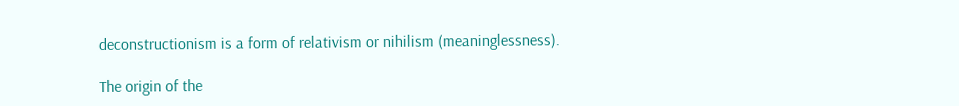deconstructionism is a form of relativism or nihilism (meaninglessness).

The origin of the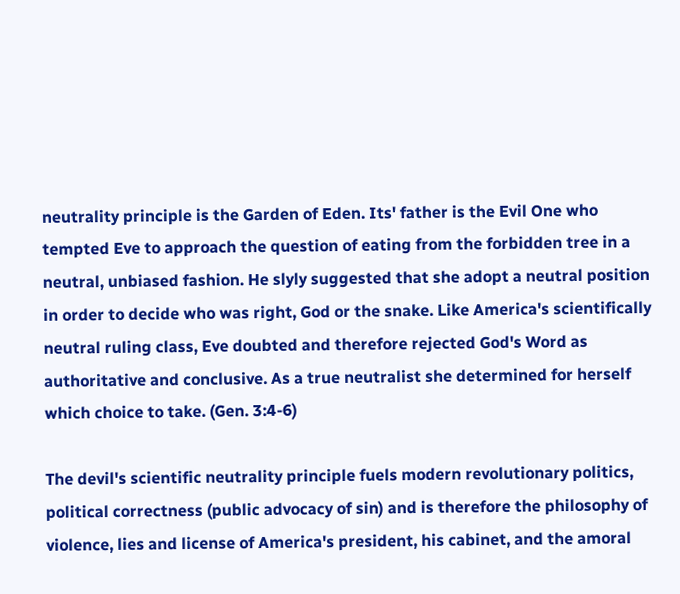neutrality principle is the Garden of Eden. Its' father is the Evil One who tempted Eve to approach the question of eating from the forbidden tree in a neutral, unbiased fashion. He slyly suggested that she adopt a neutral position in order to decide who was right, God or the snake. Like America's scientifically neutral ruling class, Eve doubted and therefore rejected God's Word as authoritative and conclusive. As a true neutralist she determined for herself which choice to take. (Gen. 3:4-6)

The devil's scientific neutrality principle fuels modern revolutionary politics, political correctness (public advocacy of sin) and is therefore the philosophy of violence, lies and license of America's president, his cabinet, and the amoral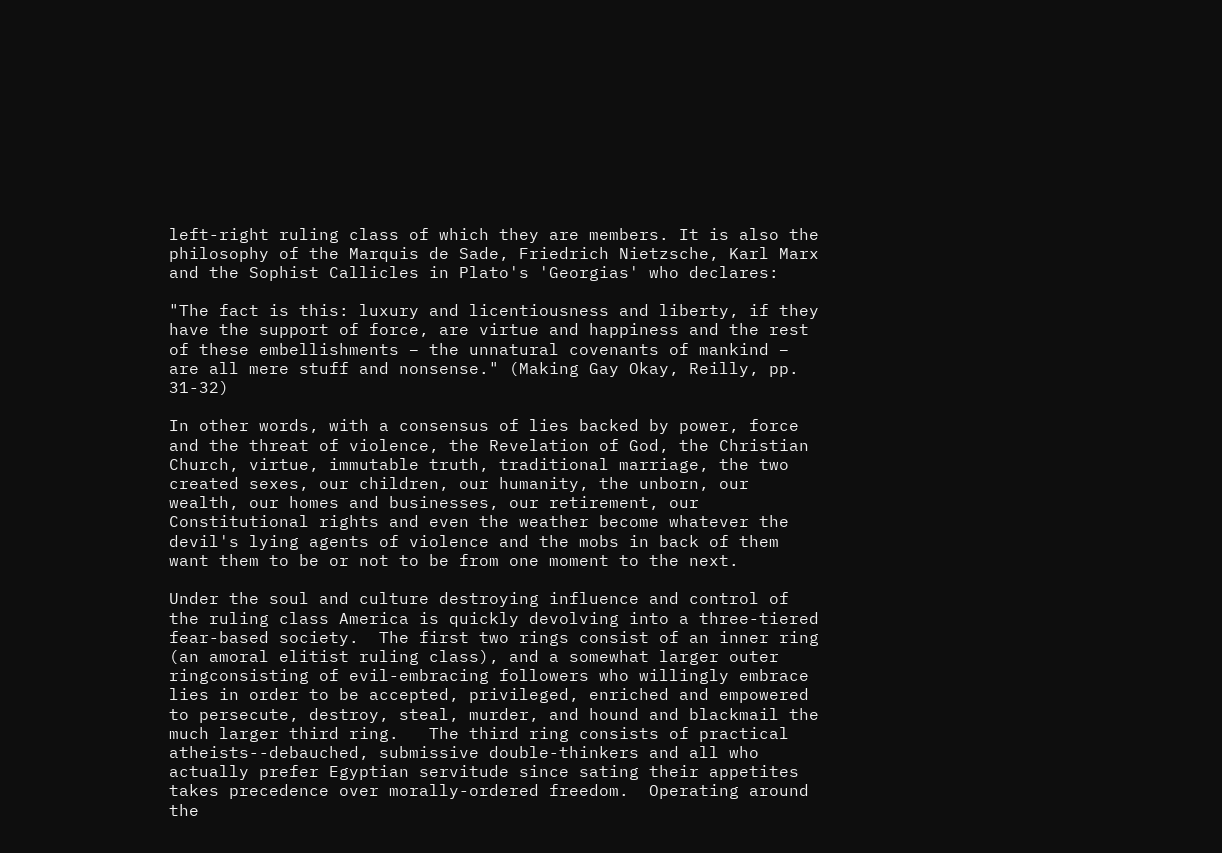left-right ruling class of which they are members. It is also the philosophy of the Marquis de Sade, Friedrich Nietzsche, Karl Marx and the Sophist Callicles in Plato's 'Georgias' who declares:

"The fact is this: luxury and licentiousness and liberty, if they have the support of force, are virtue and happiness and the rest of these embellishments – the unnatural covenants of mankind – are all mere stuff and nonsense." (Making Gay Okay, Reilly, pp. 31-32)

In other words, with a consensus of lies backed by power, force and the threat of violence, the Revelation of God, the Christian Church, virtue, immutable truth, traditional marriage, the two created sexes, our children, our humanity, the unborn, our wealth, our homes and businesses, our retirement, our Constitutional rights and even the weather become whatever the devil's lying agents of violence and the mobs in back of them want them to be or not to be from one moment to the next.

Under the soul and culture destroying influence and control of the ruling class America is quickly devolving into a three-tiered fear-based society.  The first two rings consist of an inner ring (an amoral elitist ruling class), and a somewhat larger outer ringconsisting of evil-embracing followers who willingly embrace lies in order to be accepted, privileged, enriched and empowered to persecute, destroy, steal, murder, and hound and blackmail the much larger third ring.   The third ring consists of practical atheists--debauched, submissive double-thinkers and all who actually prefer Egyptian servitude since sating their appetites takes precedence over morally-ordered freedom.  Operating around the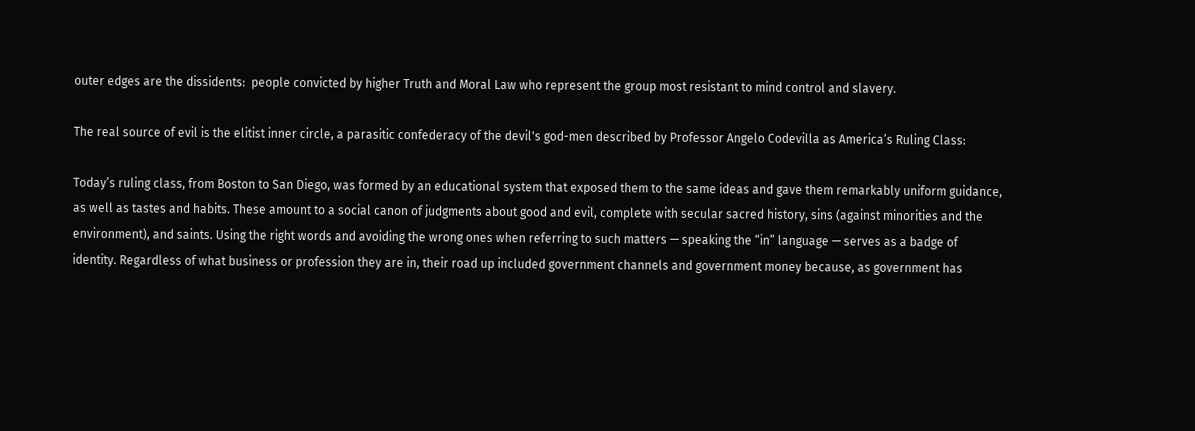outer edges are the dissidents:  people convicted by higher Truth and Moral Law who represent the group most resistant to mind control and slavery.

The real source of evil is the elitist inner circle, a parasitic confederacy of the devil's god-men described by Professor Angelo Codevilla as America’s Ruling Class:

Today’s ruling class, from Boston to San Diego, was formed by an educational system that exposed them to the same ideas and gave them remarkably uniform guidance, as well as tastes and habits. These amount to a social canon of judgments about good and evil, complete with secular sacred history, sins (against minorities and the environment), and saints. Using the right words and avoiding the wrong ones when referring to such matters — speaking the “in” language — serves as a badge of identity. Regardless of what business or profession they are in, their road up included government channels and government money because, as government has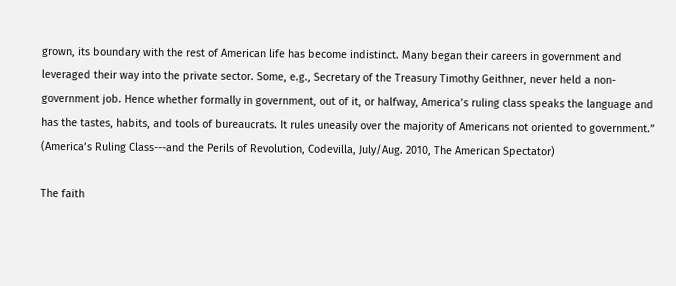grown, its boundary with the rest of American life has become indistinct. Many began their careers in government and leveraged their way into the private sector. Some, e.g., Secretary of the Treasury Timothy Geithner, never held a non-government job. Hence whether formally in government, out of it, or halfway, America’s ruling class speaks the language and has the tastes, habits, and tools of bureaucrats. It rules uneasily over the majority of Americans not oriented to government.” (America’s Ruling Class---and the Perils of Revolution, Codevilla, July/Aug. 2010, The American Spectator)

The faith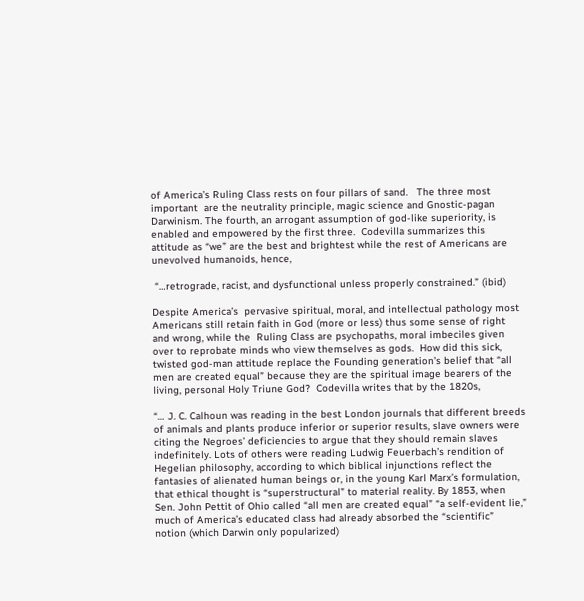of America’s Ruling Class rests on four pillars of sand.   The three most important  are the neutrality principle, magic science and Gnostic-pagan Darwinism. The fourth, an arrogant assumption of god-like superiority, is enabled and empowered by the first three.  Codevilla summarizes this attitude as “we” are the best and brightest while the rest of Americans are unevolved humanoids, hence,

 “…retrograde, racist, and dysfunctional unless properly constrained.” (ibid)

Despite America’s  pervasive spiritual, moral, and intellectual pathology most Americans still retain faith in God (more or less) thus some sense of right and wrong, while the  Ruling Class are psychopaths, moral imbeciles given over to reprobate minds who view themselves as gods.  How did this sick, twisted god-man attitude replace the Founding generation’s belief that “all men are created equal” because they are the spiritual image bearers of the living, personal Holy Triune God?  Codevilla writes that by the 1820s,

“… J. C. Calhoun was reading in the best London journals that different breeds of animals and plants produce inferior or superior results, slave owners were citing the Negroes’ deficiencies to argue that they should remain slaves indefinitely. Lots of others were reading Ludwig Feuerbach’s rendition of Hegelian philosophy, according to which biblical injunctions reflect the fantasies of alienated human beings or, in the young Karl Marx’s formulation, that ethical thought is “superstructural” to material reality. By 1853, when Sen. John Pettit of Ohio called “all men are created equal” “a self-evident lie,” much of America’s educated class had already absorbed the “scientific” notion (which Darwin only popularized)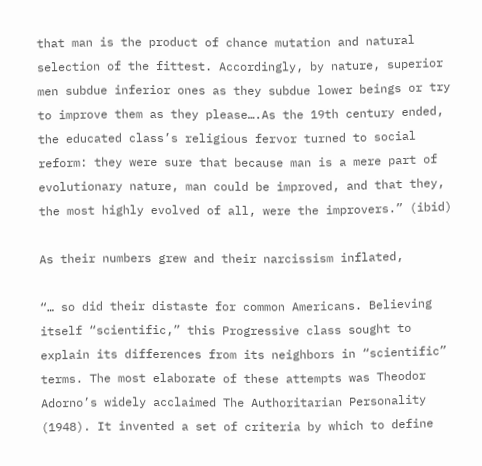that man is the product of chance mutation and natural selection of the fittest. Accordingly, by nature, superior men subdue inferior ones as they subdue lower beings or try to improve them as they please….As the 19th century ended, the educated class’s religious fervor turned to social reform: they were sure that because man is a mere part of evolutionary nature, man could be improved, and that they, the most highly evolved of all, were the improvers.” (ibid)

As their numbers grew and their narcissism inflated,

“… so did their distaste for common Americans. Believing itself “scientific,” this Progressive class sought to explain its differences from its neighbors in “scientific” terms. The most elaborate of these attempts was Theodor Adorno’s widely acclaimed The Authoritarian Personality (1948). It invented a set of criteria by which to define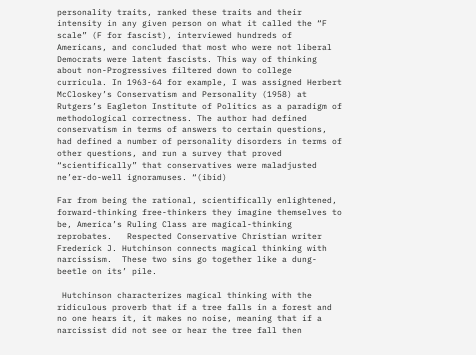personality traits, ranked these traits and their intensity in any given person on what it called the “F scale” (F for fascist), interviewed hundreds of Americans, and concluded that most who were not liberal Democrats were latent fascists. This way of thinking about non-Progressives filtered down to college curricula. In 1963-64 for example, I was assigned Herbert McCloskey’s Conservatism and Personality (1958) at Rutgers’s Eagleton Institute of Politics as a paradigm of methodological correctness. The author had defined conservatism in terms of answers to certain questions, had defined a number of personality disorders in terms of other questions, and run a survey that proved “scientifically” that conservatives were maladjusted ne’er-do-well ignoramuses. “(ibid)

Far from being the rational, scientifically enlightened, forward-thinking free-thinkers they imagine themselves to be, America’s Ruling Class are magical-thinking reprobates.   Respected Conservative Christian writer Frederick J. Hutchinson connects magical thinking with narcissism.  These two sins go together like a dung-beetle on its’ pile.

 Hutchinson characterizes magical thinking with the ridiculous proverb that if a tree falls in a forest and no one hears it, it makes no noise, meaning that if a narcissist did not see or hear the tree fall then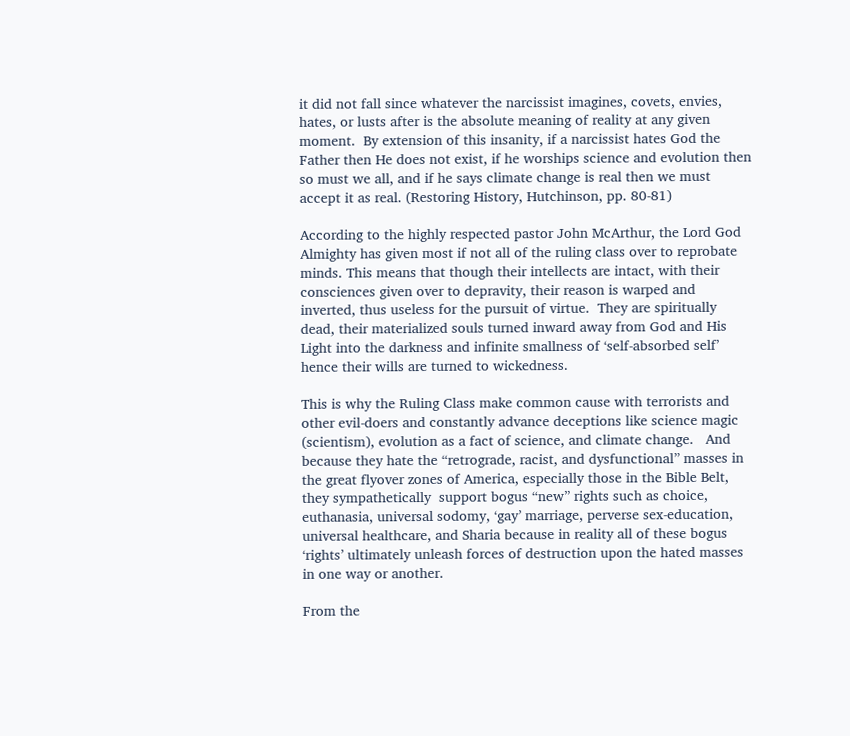it did not fall since whatever the narcissist imagines, covets, envies, hates, or lusts after is the absolute meaning of reality at any given moment.  By extension of this insanity, if a narcissist hates God the Father then He does not exist, if he worships science and evolution then so must we all, and if he says climate change is real then we must accept it as real. (Restoring History, Hutchinson, pp. 80-81)

According to the highly respected pastor John McArthur, the Lord God Almighty has given most if not all of the ruling class over to reprobate minds. This means that though their intellects are intact, with their consciences given over to depravity, their reason is warped and inverted, thus useless for the pursuit of virtue.  They are spiritually dead, their materialized souls turned inward away from God and His Light into the darkness and infinite smallness of ‘self-absorbed self’ hence their wills are turned to wickedness.

This is why the Ruling Class make common cause with terrorists and other evil-doers and constantly advance deceptions like science magic (scientism), evolution as a fact of science, and climate change.   And because they hate the “retrograde, racist, and dysfunctional” masses in the great flyover zones of America, especially those in the Bible Belt,  they sympathetically  support bogus “new” rights such as choice, euthanasia, universal sodomy, ‘gay’ marriage, perverse sex-education, universal healthcare, and Sharia because in reality all of these bogus ‘rights’ ultimately unleash forces of destruction upon the hated masses in one way or another.

From the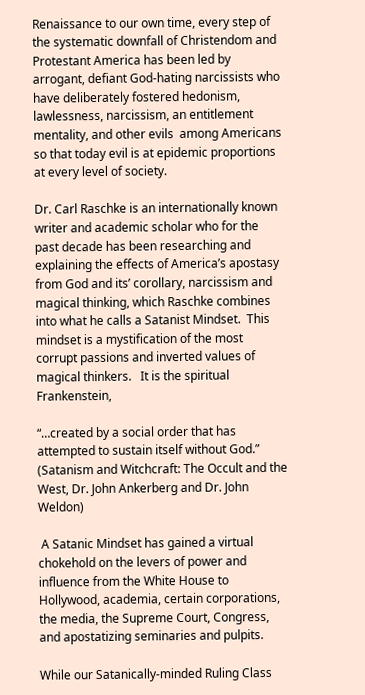Renaissance to our own time, every step of the systematic downfall of Christendom and Protestant America has been led by arrogant, defiant God-hating narcissists who have deliberately fostered hedonism, lawlessness, narcissism, an entitlement mentality, and other evils  among Americans so that today evil is at epidemic proportions at every level of society.

Dr. Carl Raschke is an internationally known writer and academic scholar who for the past decade has been researching and explaining the effects of America’s apostasy from God and its’ corollary, narcissism and magical thinking, which Raschke combines into what he calls a Satanist Mindset.  This mindset is a mystification of the most corrupt passions and inverted values of magical thinkers.   It is the spiritual Frankenstein,

“…created by a social order that has attempted to sustain itself without God.” (Satanism and Witchcraft: The Occult and the West, Dr. John Ankerberg and Dr. John Weldon)

 A Satanic Mindset has gained a virtual chokehold on the levers of power and influence from the White House to Hollywood, academia, certain corporations, the media, the Supreme Court, Congress, and apostatizing seminaries and pulpits.

While our Satanically-minded Ruling Class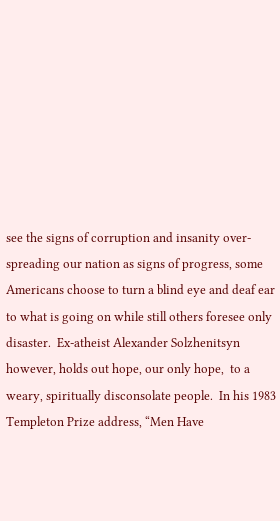see the signs of corruption and insanity over-spreading our nation as signs of progress, some Americans choose to turn a blind eye and deaf ear to what is going on while still others foresee only disaster.  Ex-atheist Alexander Solzhenitsyn however, holds out hope, our only hope,  to a weary, spiritually disconsolate people.  In his 1983 Templeton Prize address, “Men Have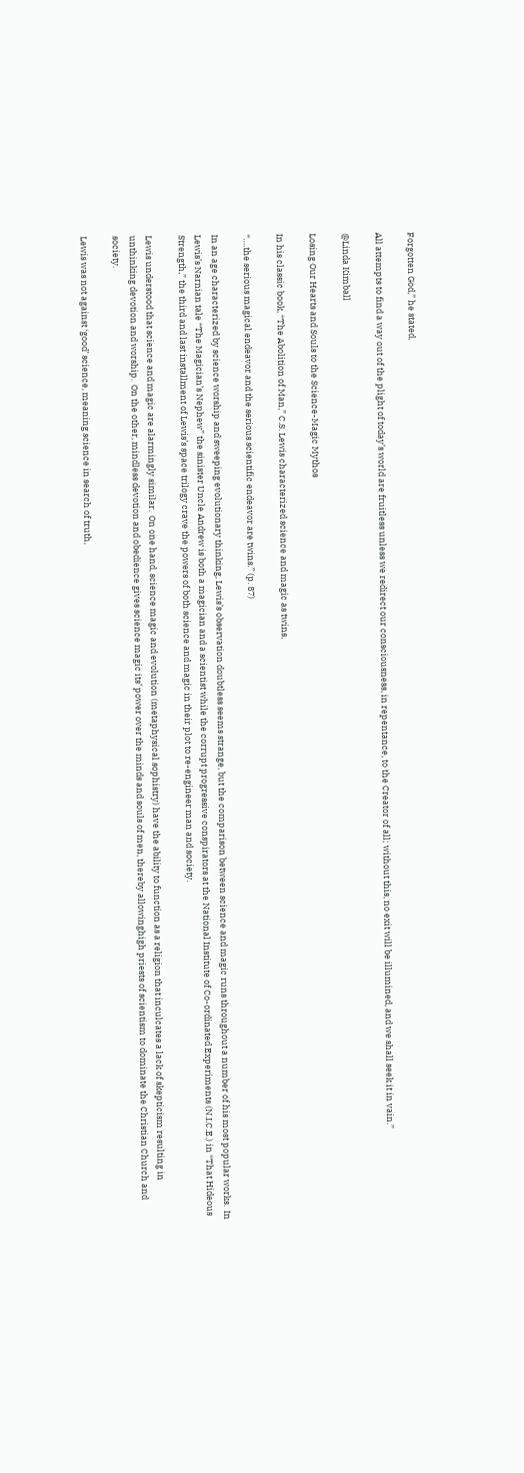Forgotten God,” he stated,

All attempts to find a way out of the plight of today’s world are fruitless unless we redirect our consciousness, in repentance, to the Creator of all; without this, no exit will be illumined, and we shall seek it in vain.”

@Linda Kimball

Losing Our Hearts and Souls to the Science-Magic Mythos

In his classic book, “The Abolition of Man,” C.S. Lewis characterized science and magic as twins,

“….the serious magical endeavor and the serious scientific endeavor are twins.” (p. 87)

In an age characterized by science worship and sweeping evolutionary thinking, Lewis’s observation doubtless seems strange, but the comparison between science and magic runs throughout a number of his most popular works.  In Lewis’s Narnian tale “The Magician’s Nephew” the sinister Uncle Andrew is both a magician and a scientist while the corrupt progressive conspirators at the National Institute of Co-ordinated Experiments (N.I.C.E.) in “That Hideous Strength,” the third and last installment of Lewis’s space trilogy crave the powers of both science and magic in their plot to re-engineer man and society.

Lewis understood that science and magic are alarmingly similar.  On one hand, science magic and evolution (metaphysical sophistry) have the ability to function as a religion that inculcates a lack of skepticism resulting in unthinking devotion and worship.  On the other, mindless devotion and obedience gives science magic its’ power over the minds and souls of men, thereby allowinghigh priests of scientism to dominate the Christian Church and society.

Lewis was not against ‘good’ science, meaning science in search of truth,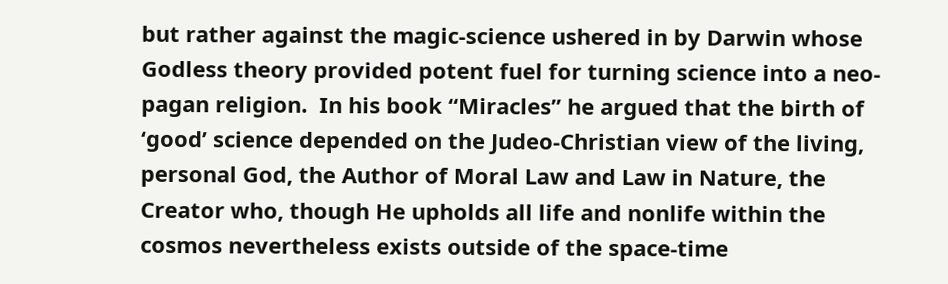but rather against the magic-science ushered in by Darwin whose Godless theory provided potent fuel for turning science into a neo-pagan religion.  In his book “Miracles” he argued that the birth of ‘good’ science depended on the Judeo-Christian view of the living, personal God, the Author of Moral Law and Law in Nature, the Creator who, though He upholds all life and nonlife within the cosmos nevertheless exists outside of the space-time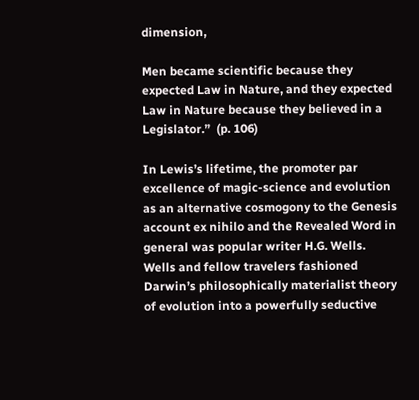dimension,

Men became scientific because they expected Law in Nature, and they expected Law in Nature because they believed in a Legislator.”  (p. 106)

In Lewis’s lifetime, the promoter par excellence of magic-science and evolution as an alternative cosmogony to the Genesis account ex nihilo and the Revealed Word in general was popular writer H.G. Wells.  Wells and fellow travelers fashioned Darwin’s philosophically materialist theory of evolution into a powerfully seductive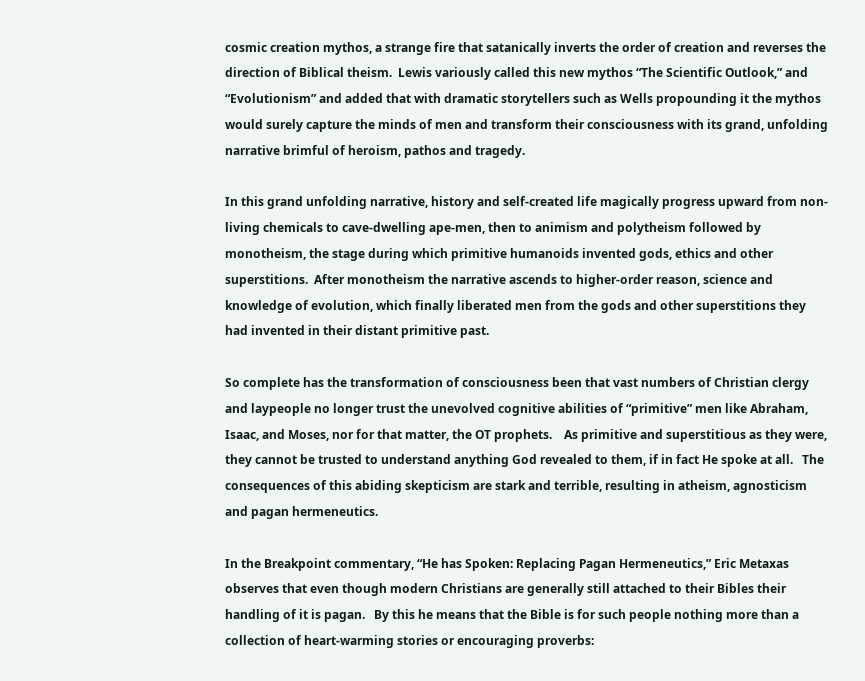cosmic creation mythos, a strange fire that satanically inverts the order of creation and reverses the direction of Biblical theism.  Lewis variously called this new mythos “The Scientific Outlook,” and “Evolutionism” and added that with dramatic storytellers such as Wells propounding it the mythos would surely capture the minds of men and transform their consciousness with its grand, unfolding narrative brimful of heroism, pathos and tragedy.

In this grand unfolding narrative, history and self-created life magically progress upward from non-living chemicals to cave-dwelling ape-men, then to animism and polytheism followed by monotheism, the stage during which primitive humanoids invented gods, ethics and other superstitions.  After monotheism the narrative ascends to higher-order reason, science and knowledge of evolution, which finally liberated men from the gods and other superstitions they had invented in their distant primitive past.

So complete has the transformation of consciousness been that vast numbers of Christian clergy and laypeople no longer trust the unevolved cognitive abilities of “primitive” men like Abraham, Isaac, and Moses, nor for that matter, the OT prophets.    As primitive and superstitious as they were, they cannot be trusted to understand anything God revealed to them, if in fact He spoke at all.   The consequences of this abiding skepticism are stark and terrible, resulting in atheism, agnosticism and pagan hermeneutics.

In the Breakpoint commentary, “He has Spoken: Replacing Pagan Hermeneutics,” Eric Metaxas observes that even though modern Christians are generally still attached to their Bibles their handling of it is pagan.   By this he means that the Bible is for such people nothing more than a collection of heart-warming stories or encouraging proverbs: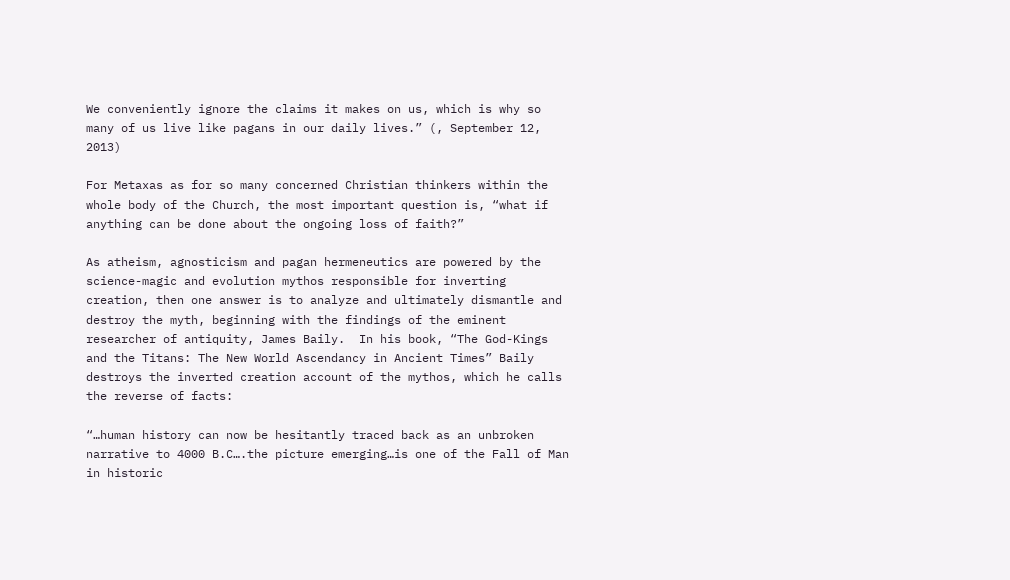We conveniently ignore the claims it makes on us, which is why so many of us live like pagans in our daily lives.” (, September 12, 2013)

For Metaxas as for so many concerned Christian thinkers within the whole body of the Church, the most important question is, “what if anything can be done about the ongoing loss of faith?”

As atheism, agnosticism and pagan hermeneutics are powered by the science-magic and evolution mythos responsible for inverting creation, then one answer is to analyze and ultimately dismantle and destroy the myth, beginning with the findings of the eminent researcher of antiquity, James Baily.  In his book, “The God-Kings and the Titans: The New World Ascendancy in Ancient Times” Baily destroys the inverted creation account of the mythos, which he calls the reverse of facts:

“…human history can now be hesitantly traced back as an unbroken narrative to 4000 B.C….the picture emerging…is one of the Fall of Man in historic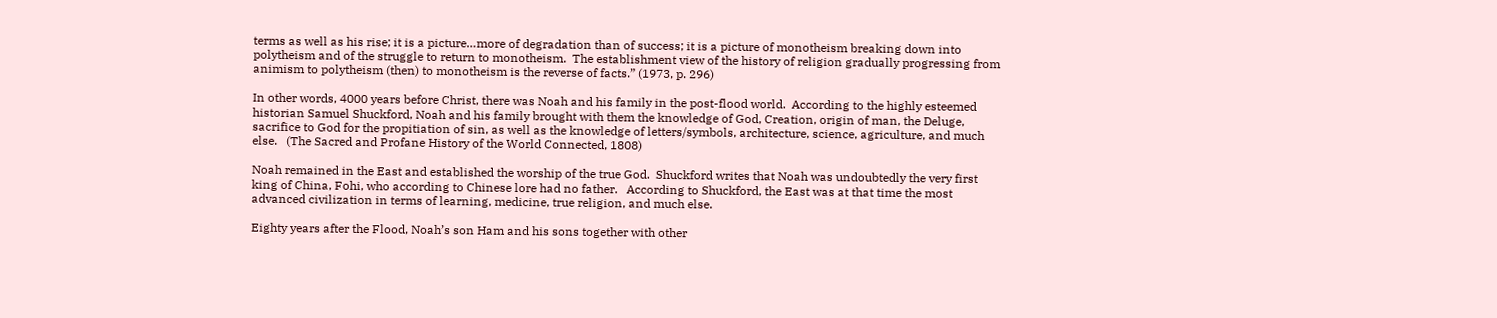terms as well as his rise; it is a picture…more of degradation than of success; it is a picture of monotheism breaking down into polytheism and of the struggle to return to monotheism.  The establishment view of the history of religion gradually progressing from animism to polytheism (then) to monotheism is the reverse of facts.” (1973, p. 296)

In other words, 4000 years before Christ, there was Noah and his family in the post-flood world.  According to the highly esteemed historian Samuel Shuckford, Noah and his family brought with them the knowledge of God, Creation, origin of man, the Deluge,  sacrifice to God for the propitiation of sin, as well as the knowledge of letters/symbols, architecture, science, agriculture, and much else.   (The Sacred and Profane History of the World Connected, 1808)

Noah remained in the East and established the worship of the true God.  Shuckford writes that Noah was undoubtedly the very first king of China, Fohi, who according to Chinese lore had no father.   According to Shuckford, the East was at that time the most advanced civilization in terms of learning, medicine, true religion, and much else.

Eighty years after the Flood, Noah’s son Ham and his sons together with other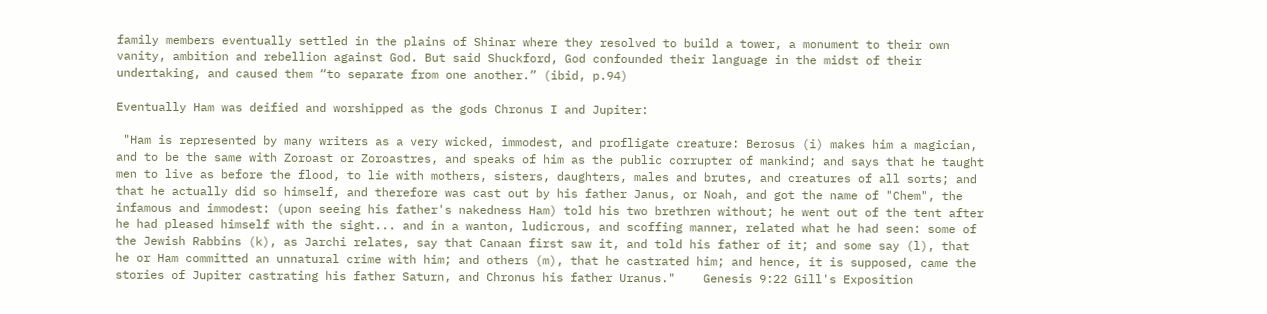family members eventually settled in the plains of Shinar where they resolved to build a tower, a monument to their own vanity, ambition and rebellion against God. But said Shuckford, God confounded their language in the midst of their undertaking, and caused them “to separate from one another.” (ibid, p.94)

Eventually Ham was deified and worshipped as the gods Chronus I and Jupiter:

 "Ham is represented by many writers as a very wicked, immodest, and profligate creature: Berosus (i) makes him a magician, and to be the same with Zoroast or Zoroastres, and speaks of him as the public corrupter of mankind; and says that he taught men to live as before the flood, to lie with mothers, sisters, daughters, males and brutes, and creatures of all sorts; and that he actually did so himself, and therefore was cast out by his father Janus, or Noah, and got the name of "Chem", the infamous and immodest: (upon seeing his father's nakedness Ham) told his two brethren without; he went out of the tent after he had pleased himself with the sight... and in a wanton, ludicrous, and scoffing manner, related what he had seen: some of the Jewish Rabbins (k), as Jarchi relates, say that Canaan first saw it, and told his father of it; and some say (l), that he or Ham committed an unnatural crime with him; and others (m), that he castrated him; and hence, it is supposed, came the stories of Jupiter castrating his father Saturn, and Chronus his father Uranus."    Genesis 9:22 Gill's Exposition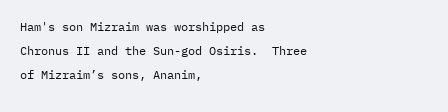Ham's son Mizraim was worshipped as Chronus II and the Sun-god Osiris.  Three of Mizraim’s sons, Ananim,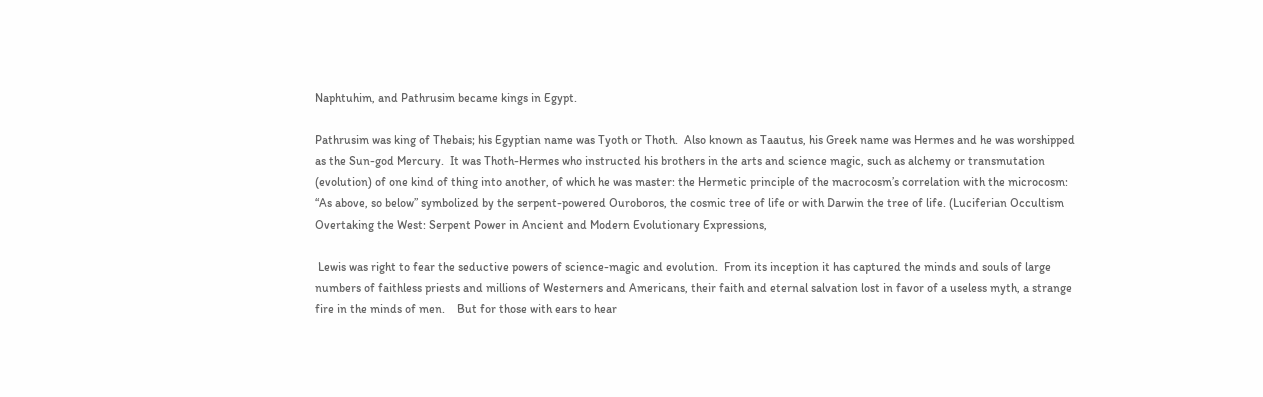Naphtuhim, and Pathrusim became kings in Egypt.

Pathrusim was king of Thebais; his Egyptian name was Tyoth or Thoth.  Also known as Taautus, his Greek name was Hermes and he was worshipped as the Sun-god Mercury.  It was Thoth-Hermes who instructed his brothers in the arts and science magic, such as alchemy or transmutation (evolution) of one kind of thing into another, of which he was master: the Hermetic principle of the macrocosm’s correlation with the microcosm: “As above, so below” symbolized by the serpent-powered Ouroboros, the cosmic tree of life or with Darwin the tree of life. (Luciferian Occultism Overtaking the West: Serpent Power in Ancient and Modern Evolutionary Expressions,

 Lewis was right to fear the seductive powers of science-magic and evolution.  From its inception it has captured the minds and souls of large numbers of faithless priests and millions of Westerners and Americans, their faith and eternal salvation lost in favor of a useless myth, a strange fire in the minds of men.    But for those with ears to hear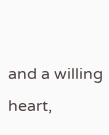and a willing heart,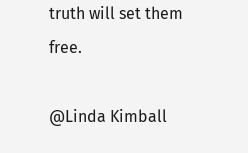truth will set them free.

@Linda Kimball